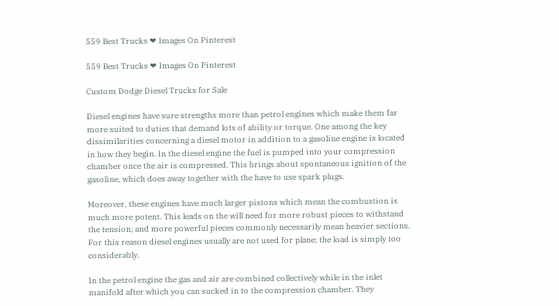559 Best Trucks ❤ Images On Pinterest

559 Best Trucks ❤ Images On Pinterest

Custom Dodge Diesel Trucks for Sale

Diesel engines have sure strengths more than petrol engines which make them far more suited to duties that demand lots of ability or torque. One among the key dissimilarities concerning a diesel motor in addition to a gasoline engine is located in how they begin. In the diesel engine the fuel is pumped into your compression chamber once the air is compressed. This brings about spontaneous ignition of the gasoline, which does away together with the have to use spark plugs.

Moreover, these engines have much larger pistons which mean the combustion is much more potent. This leads on the will need for more robust pieces to withstand the tension; and more powerful pieces commonly necessarily mean heavier sections. For this reason diesel engines usually are not used for plane; the load is simply too considerably.

In the petrol engine the gas and air are combined collectively while in the inlet manifold after which you can sucked in to the compression chamber. They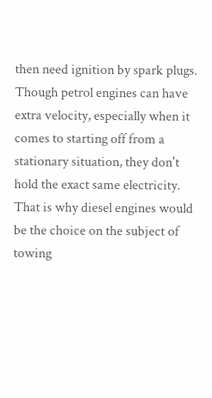then need ignition by spark plugs. Though petrol engines can have extra velocity, especially when it comes to starting off from a stationary situation, they don't hold the exact same electricity. That is why diesel engines would be the choice on the subject of towing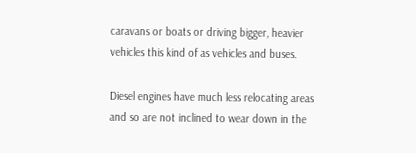caravans or boats or driving bigger, heavier vehicles this kind of as vehicles and buses.

Diesel engines have much less relocating areas and so are not inclined to wear down in the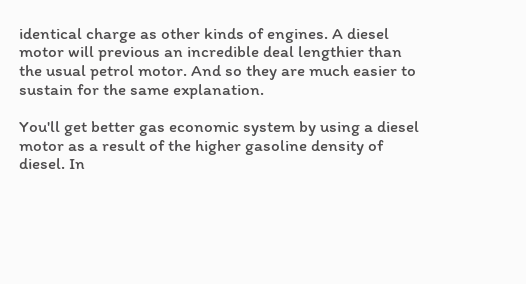identical charge as other kinds of engines. A diesel motor will previous an incredible deal lengthier than the usual petrol motor. And so they are much easier to sustain for the same explanation.

You'll get better gas economic system by using a diesel motor as a result of the higher gasoline density of diesel. In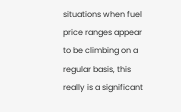situations when fuel price ranges appear to be climbing on a regular basis, this really is a significant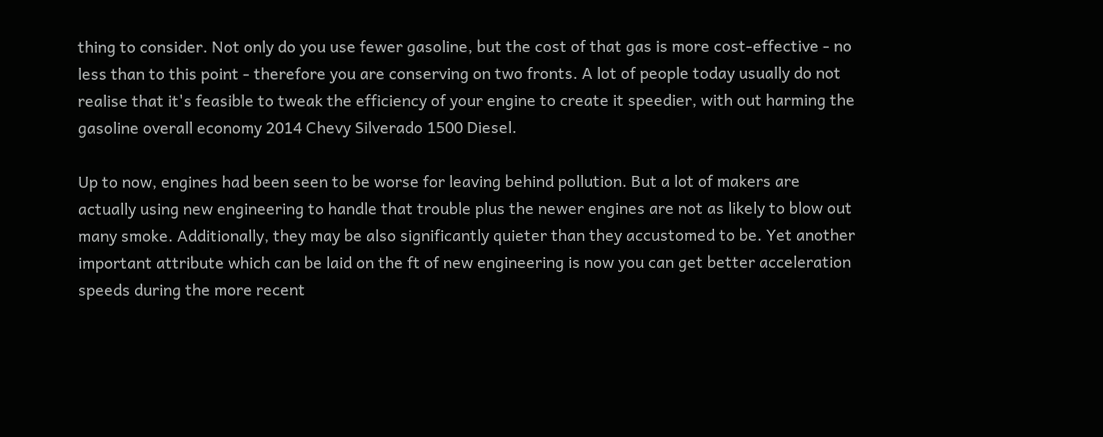thing to consider. Not only do you use fewer gasoline, but the cost of that gas is more cost-effective - no less than to this point - therefore you are conserving on two fronts. A lot of people today usually do not realise that it's feasible to tweak the efficiency of your engine to create it speedier, with out harming the gasoline overall economy 2014 Chevy Silverado 1500 Diesel.

Up to now, engines had been seen to be worse for leaving behind pollution. But a lot of makers are actually using new engineering to handle that trouble plus the newer engines are not as likely to blow out many smoke. Additionally, they may be also significantly quieter than they accustomed to be. Yet another important attribute which can be laid on the ft of new engineering is now you can get better acceleration speeds during the more recent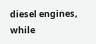diesel engines, while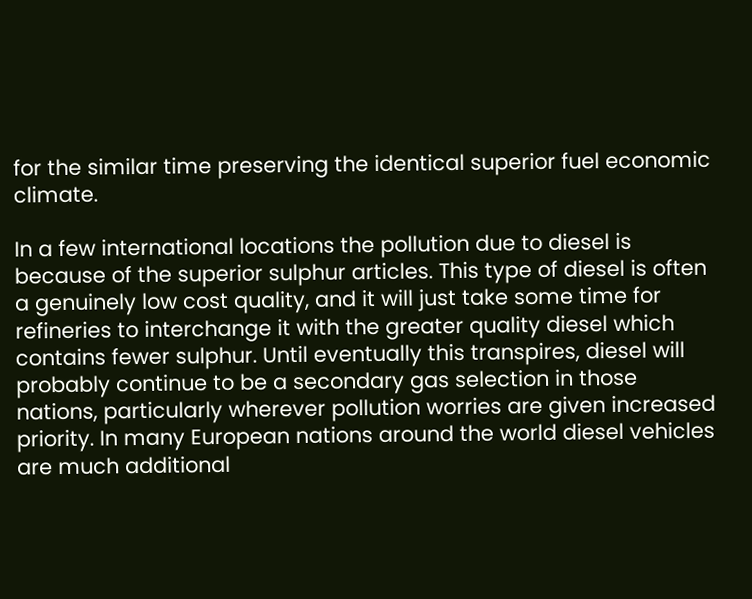for the similar time preserving the identical superior fuel economic climate.

In a few international locations the pollution due to diesel is because of the superior sulphur articles. This type of diesel is often a genuinely low cost quality, and it will just take some time for refineries to interchange it with the greater quality diesel which contains fewer sulphur. Until eventually this transpires, diesel will probably continue to be a secondary gas selection in those nations, particularly wherever pollution worries are given increased priority. In many European nations around the world diesel vehicles are much additional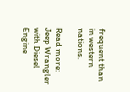frequent than in western nations.

Read more: Jeep Wrangler with Diesel Engine